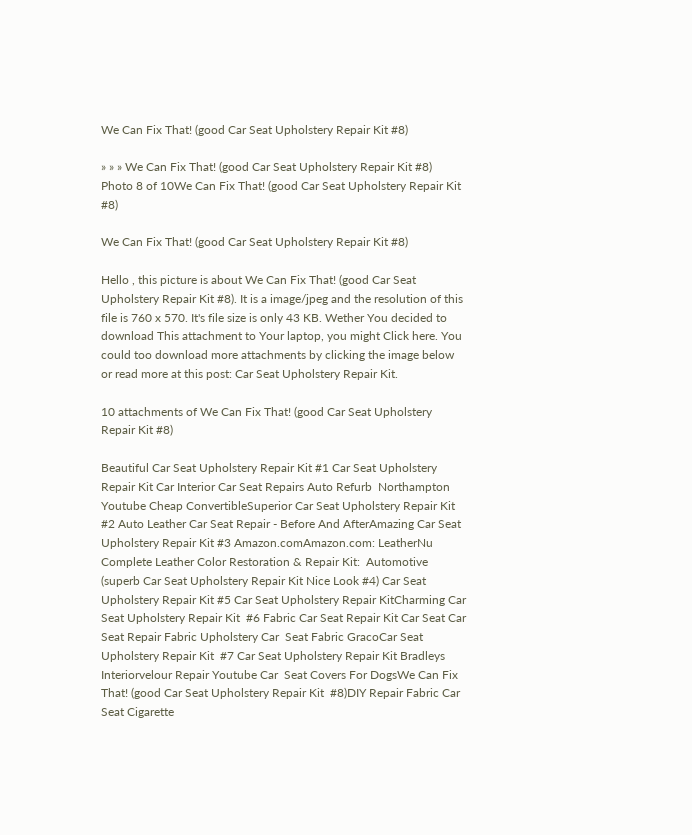We Can Fix That! (good Car Seat Upholstery Repair Kit #8)

» » » We Can Fix That! (good Car Seat Upholstery Repair Kit #8)
Photo 8 of 10We Can Fix That! (good Car Seat Upholstery Repair Kit  #8)

We Can Fix That! (good Car Seat Upholstery Repair Kit #8)

Hello , this picture is about We Can Fix That! (good Car Seat Upholstery Repair Kit #8). It is a image/jpeg and the resolution of this file is 760 x 570. It's file size is only 43 KB. Wether You decided to download This attachment to Your laptop, you might Click here. You could too download more attachments by clicking the image below or read more at this post: Car Seat Upholstery Repair Kit.

10 attachments of We Can Fix That! (good Car Seat Upholstery Repair Kit #8)

Beautiful Car Seat Upholstery Repair Kit #1 Car Seat Upholstery Repair Kit Car Interior Car Seat Repairs Auto Refurb  Northampton Youtube Cheap ConvertibleSuperior Car Seat Upholstery Repair Kit #2 Auto Leather Car Seat Repair - Before And AfterAmazing Car Seat Upholstery Repair Kit #3 Amazon.comAmazon.com: LeatherNu Complete Leather Color Restoration & Repair Kit:  Automotive (superb Car Seat Upholstery Repair Kit Nice Look #4) Car Seat Upholstery Repair Kit #5 Car Seat Upholstery Repair KitCharming Car Seat Upholstery Repair Kit  #6 Fabric Car Seat Repair Kit Car Seat Car Seat Repair Fabric Upholstery Car  Seat Fabric GracoCar Seat Upholstery Repair Kit  #7 Car Seat Upholstery Repair Kit Bradleys Interiorvelour Repair Youtube Car  Seat Covers For DogsWe Can Fix That! (good Car Seat Upholstery Repair Kit  #8)DIY Repair Fabric Car Seat Cigarette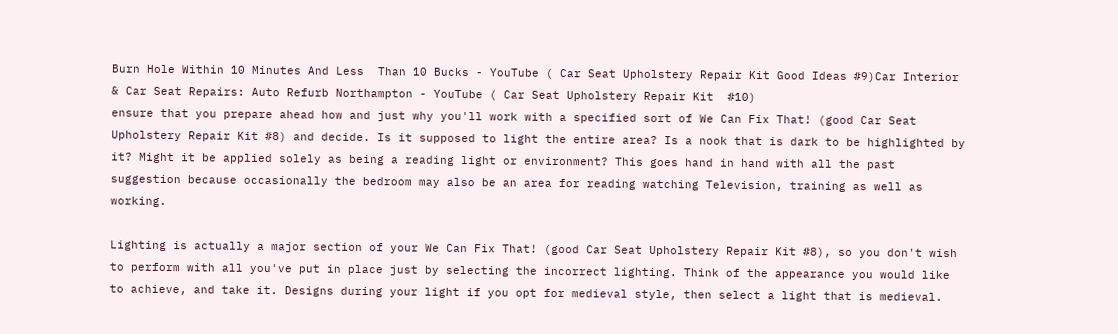Burn Hole Within 10 Minutes And Less  Than 10 Bucks - YouTube ( Car Seat Upholstery Repair Kit Good Ideas #9)Car Interior & Car Seat Repairs: Auto Refurb Northampton - YouTube ( Car Seat Upholstery Repair Kit  #10)
ensure that you prepare ahead how and just why you'll work with a specified sort of We Can Fix That! (good Car Seat Upholstery Repair Kit #8) and decide. Is it supposed to light the entire area? Is a nook that is dark to be highlighted by it? Might it be applied solely as being a reading light or environment? This goes hand in hand with all the past suggestion because occasionally the bedroom may also be an area for reading watching Television, training as well as working.

Lighting is actually a major section of your We Can Fix That! (good Car Seat Upholstery Repair Kit #8), so you don't wish to perform with all you've put in place just by selecting the incorrect lighting. Think of the appearance you would like to achieve, and take it. Designs during your light if you opt for medieval style, then select a light that is medieval.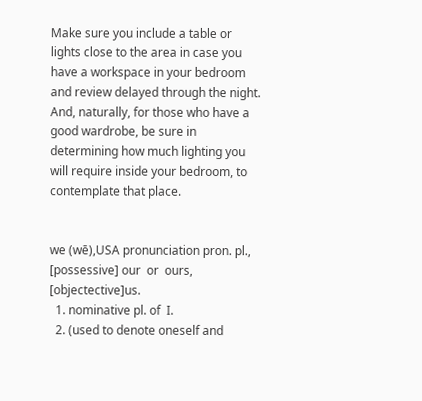Make sure you include a table or lights close to the area in case you have a workspace in your bedroom and review delayed through the night. And, naturally, for those who have a good wardrobe, be sure in determining how much lighting you will require inside your bedroom, to contemplate that place.


we (wē),USA pronunciation pron. pl., [possessive] our  or  ours, [objectective]us.
  1. nominative pl. of  I.
  2. (used to denote oneself and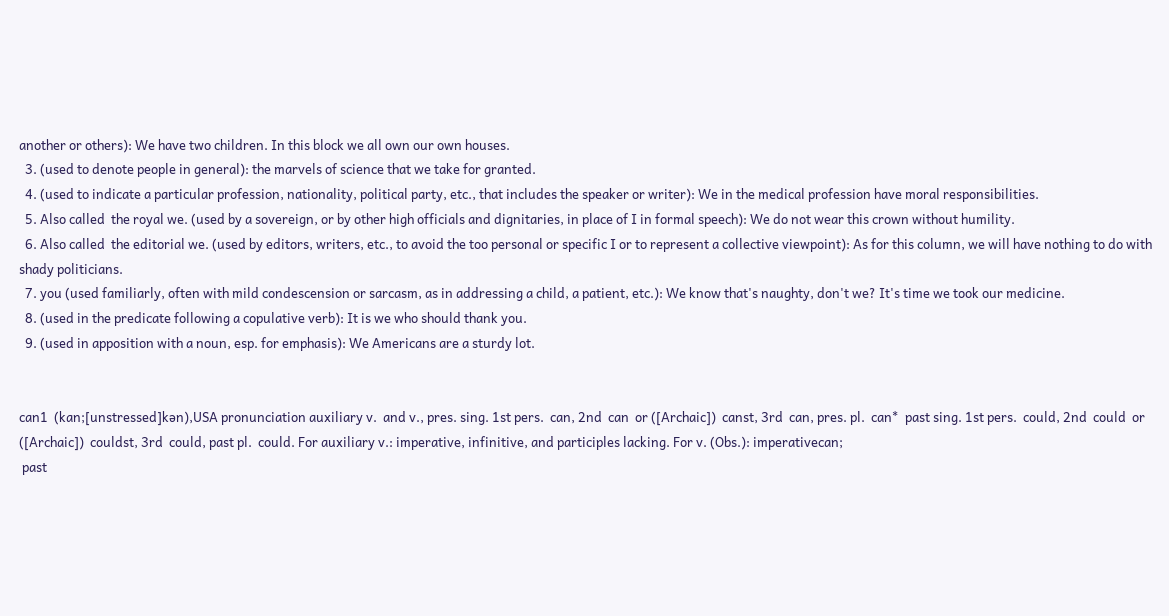another or others): We have two children. In this block we all own our own houses.
  3. (used to denote people in general): the marvels of science that we take for granted.
  4. (used to indicate a particular profession, nationality, political party, etc., that includes the speaker or writer): We in the medical profession have moral responsibilities.
  5. Also called  the royal we. (used by a sovereign, or by other high officials and dignitaries, in place of I in formal speech): We do not wear this crown without humility.
  6. Also called  the editorial we. (used by editors, writers, etc., to avoid the too personal or specific I or to represent a collective viewpoint): As for this column, we will have nothing to do with shady politicians.
  7. you (used familiarly, often with mild condescension or sarcasm, as in addressing a child, a patient, etc.): We know that's naughty, don't we? It's time we took our medicine.
  8. (used in the predicate following a copulative verb): It is we who should thank you.
  9. (used in apposition with a noun, esp. for emphasis): We Americans are a sturdy lot.


can1  (kan;[unstressed]kən),USA pronunciation auxiliary v.  and v., pres. sing. 1st pers.  can, 2nd  can  or ([Archaic])  canst, 3rd  can, pres. pl.  can*  past sing. 1st pers.  could, 2nd  could  or ([Archaic])  couldst, 3rd  could, past pl.  could. For auxiliary v.: imperative, infinitive, and participles lacking. For v. (Obs.): imperativecan;
 past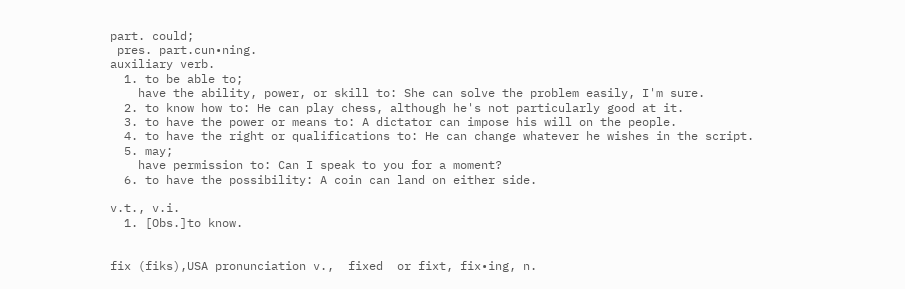part. could;
 pres. part.cun•ning.
auxiliary verb.
  1. to be able to;
    have the ability, power, or skill to: She can solve the problem easily, I'm sure.
  2. to know how to: He can play chess, although he's not particularly good at it.
  3. to have the power or means to: A dictator can impose his will on the people.
  4. to have the right or qualifications to: He can change whatever he wishes in the script.
  5. may;
    have permission to: Can I speak to you for a moment?
  6. to have the possibility: A coin can land on either side.

v.t., v.i.
  1. [Obs.]to know.


fix (fiks),USA pronunciation v.,  fixed  or fixt, fix•ing, n.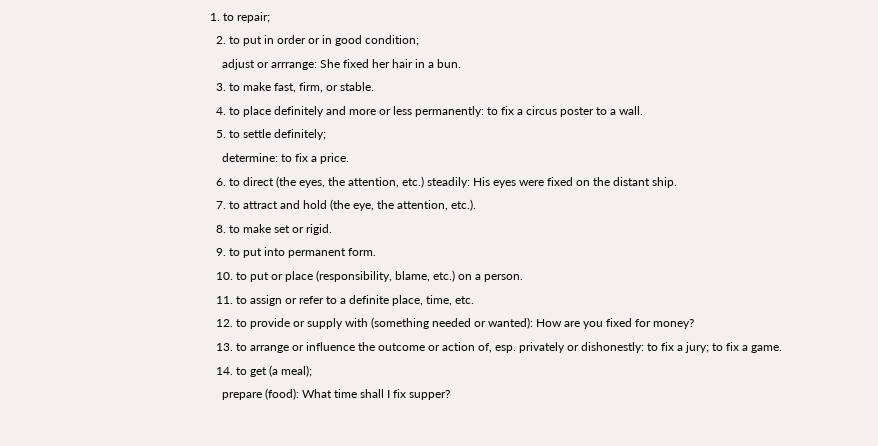1. to repair;
  2. to put in order or in good condition;
    adjust or arrrange: She fixed her hair in a bun.
  3. to make fast, firm, or stable.
  4. to place definitely and more or less permanently: to fix a circus poster to a wall.
  5. to settle definitely;
    determine: to fix a price.
  6. to direct (the eyes, the attention, etc.) steadily: His eyes were fixed on the distant ship.
  7. to attract and hold (the eye, the attention, etc.).
  8. to make set or rigid.
  9. to put into permanent form.
  10. to put or place (responsibility, blame, etc.) on a person.
  11. to assign or refer to a definite place, time, etc.
  12. to provide or supply with (something needed or wanted): How are you fixed for money?
  13. to arrange or influence the outcome or action of, esp. privately or dishonestly: to fix a jury; to fix a game.
  14. to get (a meal);
    prepare (food): What time shall I fix supper?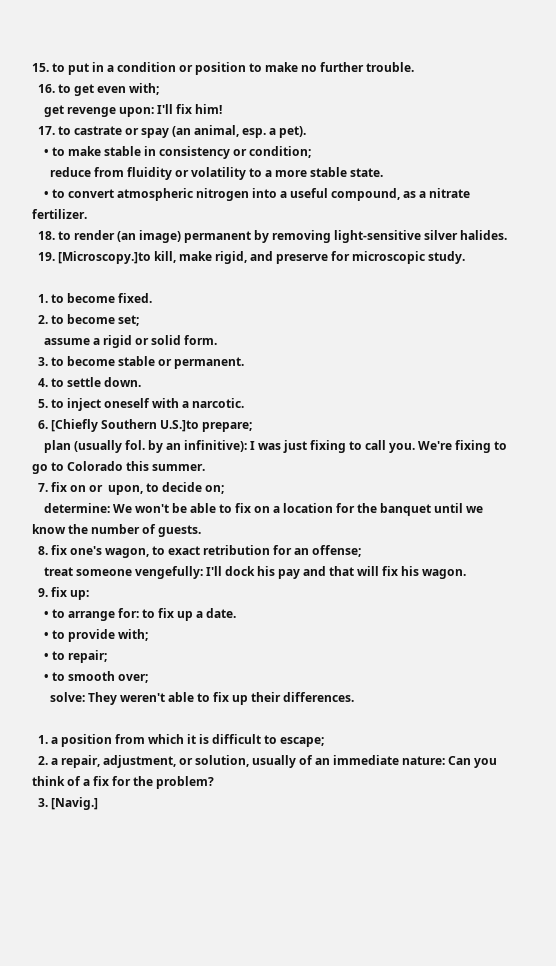15. to put in a condition or position to make no further trouble.
  16. to get even with;
    get revenge upon: I'll fix him!
  17. to castrate or spay (an animal, esp. a pet).
    • to make stable in consistency or condition;
      reduce from fluidity or volatility to a more stable state.
    • to convert atmospheric nitrogen into a useful compound, as a nitrate fertilizer.
  18. to render (an image) permanent by removing light-sensitive silver halides.
  19. [Microscopy.]to kill, make rigid, and preserve for microscopic study.

  1. to become fixed.
  2. to become set;
    assume a rigid or solid form.
  3. to become stable or permanent.
  4. to settle down.
  5. to inject oneself with a narcotic.
  6. [Chiefly Southern U.S.]to prepare;
    plan (usually fol. by an infinitive): I was just fixing to call you. We're fixing to go to Colorado this summer.
  7. fix on or  upon, to decide on;
    determine: We won't be able to fix on a location for the banquet until we know the number of guests.
  8. fix one's wagon, to exact retribution for an offense;
    treat someone vengefully: I'll dock his pay and that will fix his wagon.
  9. fix up:
    • to arrange for: to fix up a date.
    • to provide with;
    • to repair;
    • to smooth over;
      solve: They weren't able to fix up their differences.

  1. a position from which it is difficult to escape;
  2. a repair, adjustment, or solution, usually of an immediate nature: Can you think of a fix for the problem?
  3. [Navig.]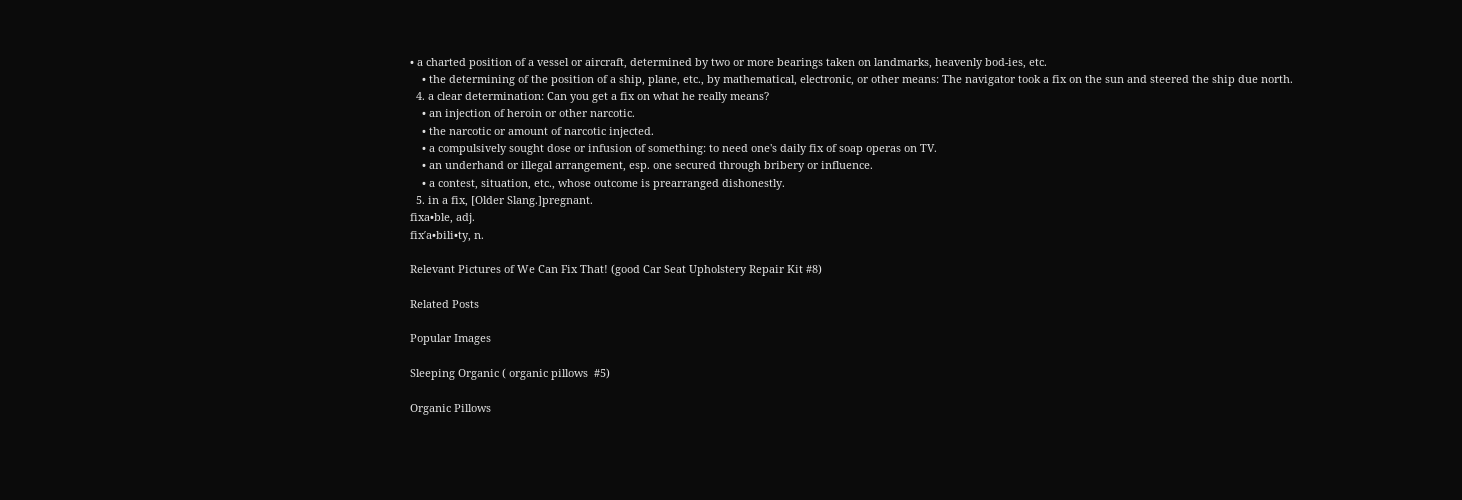• a charted position of a vessel or aircraft, determined by two or more bearings taken on landmarks, heavenly bod-ies, etc.
    • the determining of the position of a ship, plane, etc., by mathematical, electronic, or other means: The navigator took a fix on the sun and steered the ship due north.
  4. a clear determination: Can you get a fix on what he really means?
    • an injection of heroin or other narcotic.
    • the narcotic or amount of narcotic injected.
    • a compulsively sought dose or infusion of something: to need one's daily fix of soap operas on TV.
    • an underhand or illegal arrangement, esp. one secured through bribery or influence.
    • a contest, situation, etc., whose outcome is prearranged dishonestly.
  5. in a fix, [Older Slang.]pregnant.
fixa•ble, adj.
fix′a•bili•ty, n.

Relevant Pictures of We Can Fix That! (good Car Seat Upholstery Repair Kit #8)

Related Posts

Popular Images

Sleeping Organic ( organic pillows  #5)

Organic Pillows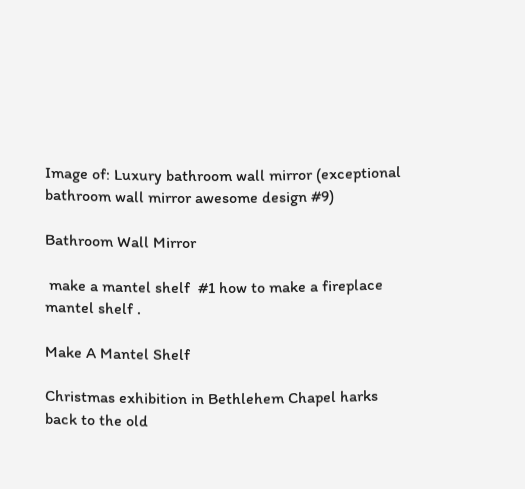Image of: Luxury bathroom wall mirror (exceptional bathroom wall mirror awesome design #9)

Bathroom Wall Mirror

 make a mantel shelf  #1 how to make a fireplace mantel shelf .

Make A Mantel Shelf

Christmas exhibition in Bethlehem Chapel harks back to the old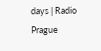days | Radio  Prague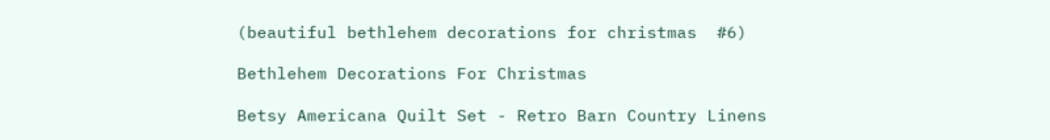(beautiful bethlehem decorations for christmas  #6)

Bethlehem Decorations For Christmas

Betsy Americana Quilt Set - Retro Barn Country Linens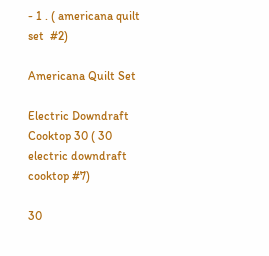- 1 . ( americana quilt set  #2)

Americana Quilt Set

Electric Downdraft Cooktop 30 ( 30 electric downdraft cooktop #7)

30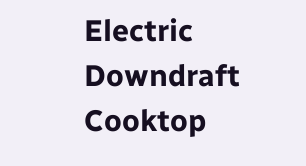Electric Downdraft Cooktop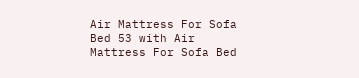Air Mattress For Sofa Bed 53 with Air Mattress For Sofa Bed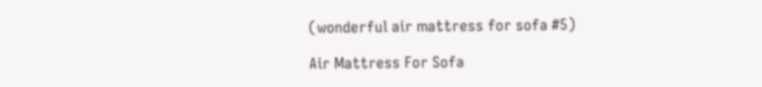(wonderful air mattress for sofa #5)

Air Mattress For Sofa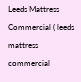Leeds Mattress Commercial ( leeds mattress commercial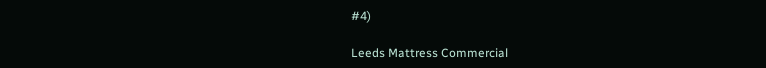#4)

Leeds Mattress Commercial